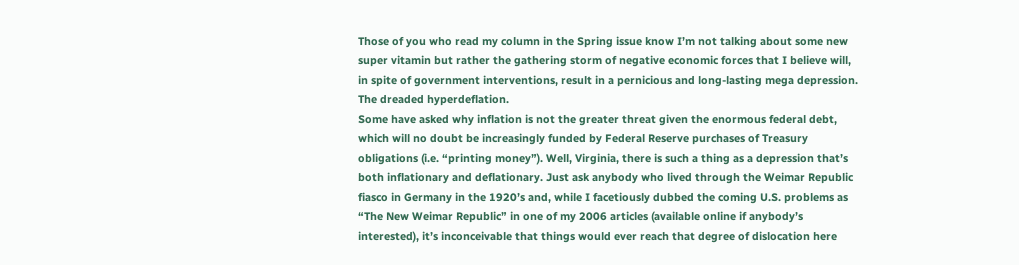Those of you who read my column in the Spring issue know I’m not talking about some new super vitamin but rather the gathering storm of negative economic forces that I believe will, in spite of government interventions, result in a pernicious and long-lasting mega depression. The dreaded hyperdeflation.
Some have asked why inflation is not the greater threat given the enormous federal debt, which will no doubt be increasingly funded by Federal Reserve purchases of Treasury obligations (i.e. “printing money”). Well, Virginia, there is such a thing as a depression that’s both inflationary and deflationary. Just ask anybody who lived through the Weimar Republic fiasco in Germany in the 1920’s and, while I facetiously dubbed the coming U.S. problems as “The New Weimar Republic” in one of my 2006 articles (available online if anybody’s interested), it’s inconceivable that things would ever reach that degree of dislocation here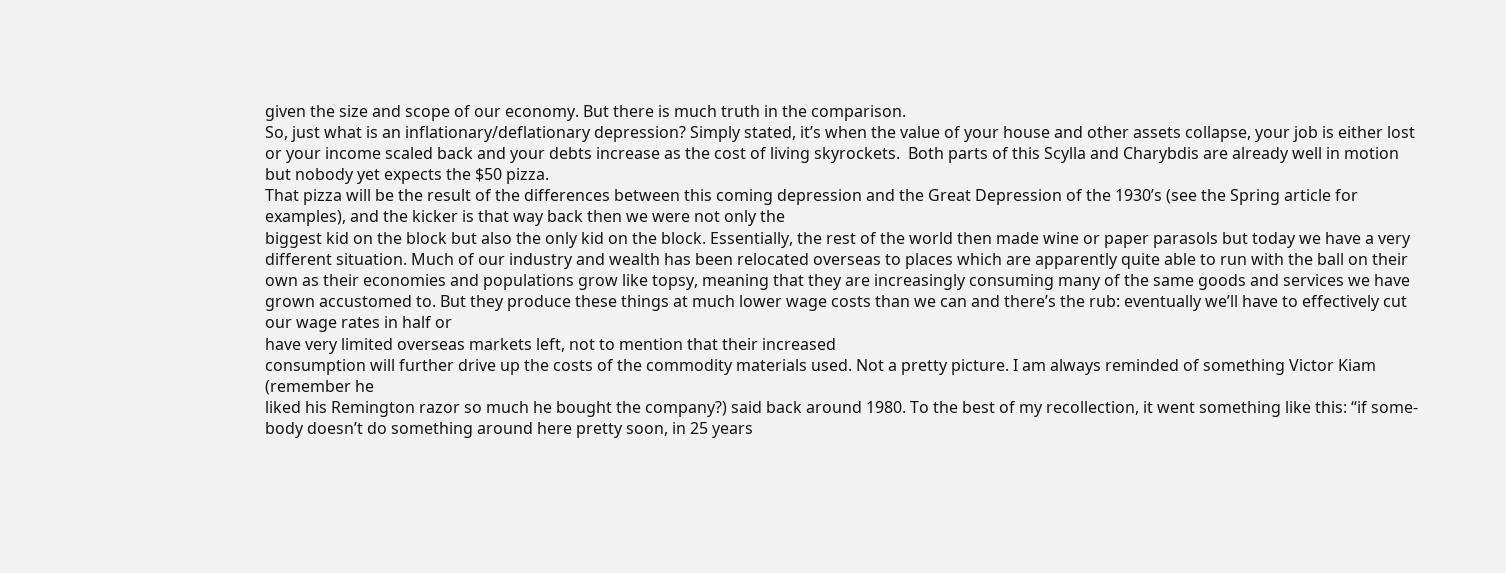given the size and scope of our economy. But there is much truth in the comparison.
So, just what is an inflationary/deflationary depression? Simply stated, it’s when the value of your house and other assets collapse, your job is either lost or your income scaled back and your debts increase as the cost of living skyrockets.  Both parts of this Scylla and Charybdis are already well in motion but nobody yet expects the $50 pizza.
That pizza will be the result of the differences between this coming depression and the Great Depression of the 1930’s (see the Spring article for examples), and the kicker is that way back then we were not only the
biggest kid on the block but also the only kid on the block. Essentially, the rest of the world then made wine or paper parasols but today we have a very different situation. Much of our industry and wealth has been relocated overseas to places which are apparently quite able to run with the ball on their own as their economies and populations grow like topsy, meaning that they are increasingly consuming many of the same goods and services we have grown accustomed to. But they produce these things at much lower wage costs than we can and there’s the rub: eventually we’ll have to effectively cut our wage rates in half or
have very limited overseas markets left, not to mention that their increased
consumption will further drive up the costs of the commodity materials used. Not a pretty picture. I am always reminded of something Victor Kiam (remember he
liked his Remington razor so much he bought the company?) said back around 1980. To the best of my recollection, it went something like this: “if some-
body doesn’t do something around here pretty soon, in 25 years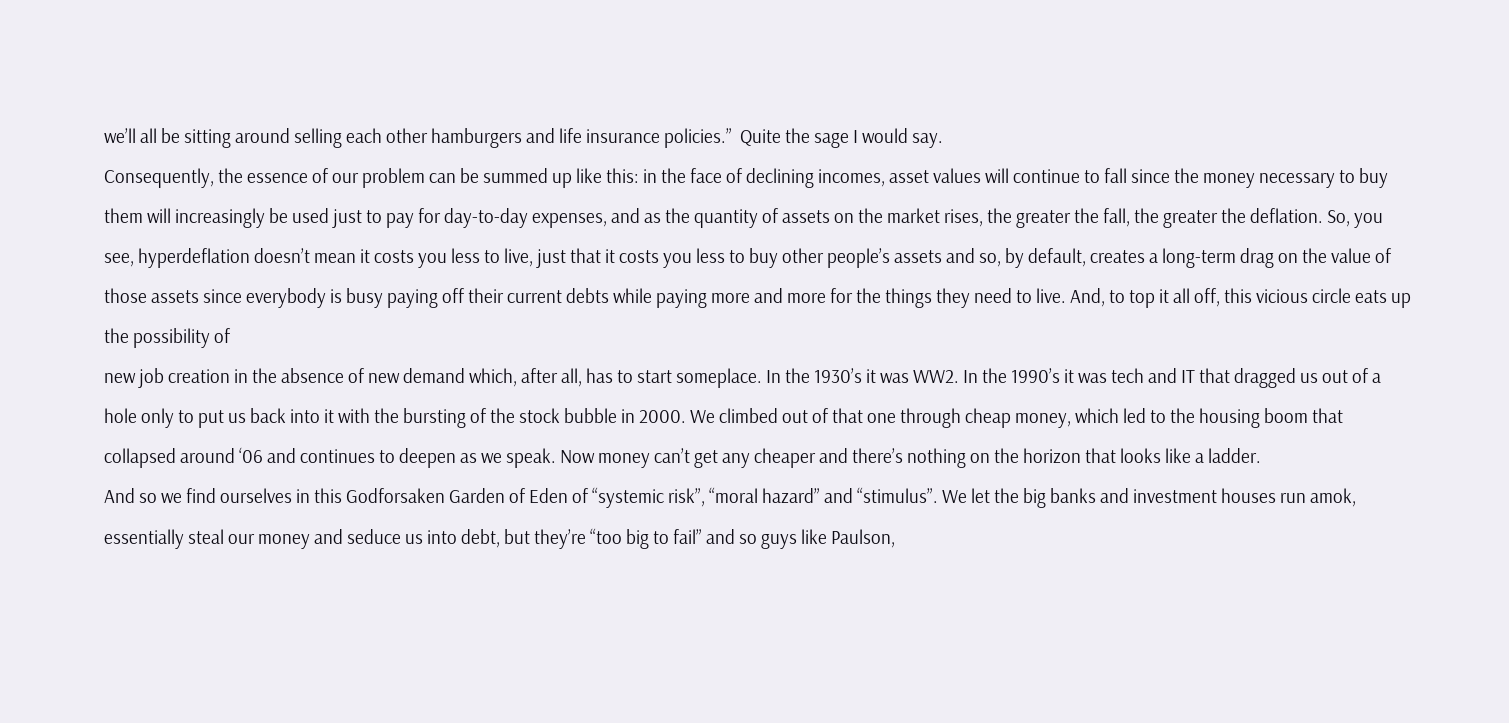we’ll all be sitting around selling each other hamburgers and life insurance policies.”  Quite the sage I would say.
Consequently, the essence of our problem can be summed up like this: in the face of declining incomes, asset values will continue to fall since the money necessary to buy them will increasingly be used just to pay for day-to-day expenses, and as the quantity of assets on the market rises, the greater the fall, the greater the deflation. So, you see, hyperdeflation doesn’t mean it costs you less to live, just that it costs you less to buy other people’s assets and so, by default, creates a long-term drag on the value of those assets since everybody is busy paying off their current debts while paying more and more for the things they need to live. And, to top it all off, this vicious circle eats up the possibility of
new job creation in the absence of new demand which, after all, has to start someplace. In the 1930’s it was WW2. In the 1990’s it was tech and IT that dragged us out of a hole only to put us back into it with the bursting of the stock bubble in 2000. We climbed out of that one through cheap money, which led to the housing boom that collapsed around ‘06 and continues to deepen as we speak. Now money can’t get any cheaper and there’s nothing on the horizon that looks like a ladder.
And so we find ourselves in this Godforsaken Garden of Eden of “systemic risk”, “moral hazard” and “stimulus”. We let the big banks and investment houses run amok, essentially steal our money and seduce us into debt, but they’re “too big to fail” and so guys like Paulson,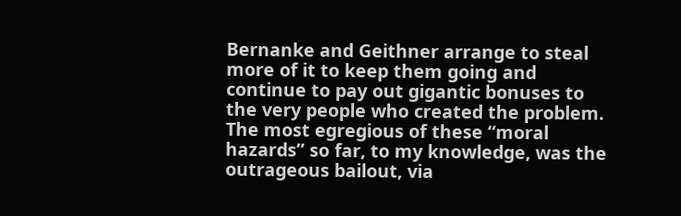Bernanke and Geithner arrange to steal more of it to keep them going and continue to pay out gigantic bonuses to the very people who created the problem. The most egregious of these “moral hazards” so far, to my knowledge, was the outrageous bailout, via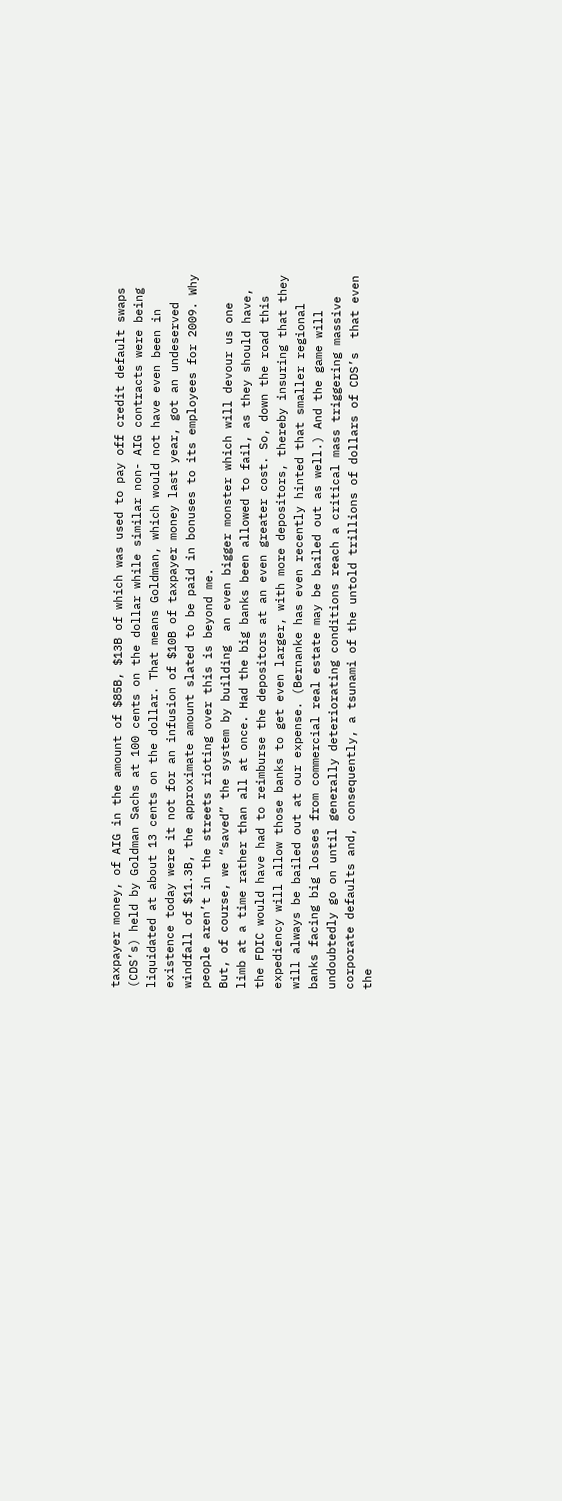taxpayer money, of AIG in the amount of $85B, $13B of which was used to pay off credit default swaps (CDS’s) held by Goldman Sachs at 100 cents on the dollar while similar non- AIG contracts were being liquidated at about 13 cents on the dollar. That means Goldman, which would not have even been in existence today were it not for an infusion of $10B of taxpayer money last year, got an undeserved windfall of $11.3B, the approximate amount slated to be paid in bonuses to its employees for 2009. Why people aren’t in the streets rioting over this is beyond me.
But, of course, we “saved” the system by building  an even bigger monster which will devour us one limb at a time rather than all at once. Had the big banks been allowed to fail, as they should have, the FDIC would have had to reimburse the depositors at an even greater cost. So, down the road this expediency will allow those banks to get even larger, with more depositors, thereby insuring that they will always be bailed out at our expense. (Bernanke has even recently hinted that smaller regional banks facing big losses from commercial real estate may be bailed out as well.) And the game will undoubtedly go on until generally deteriorating conditions reach a critical mass triggering massive corporate defaults and, consequently, a tsunami of the untold trillions of dollars of CDS’s  that even the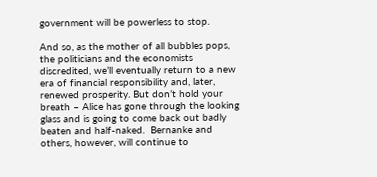government will be powerless to stop.

And so, as the mother of all bubbles pops, the politicians and the economists discredited, we’ll eventually return to a new era of financial responsibility and, later, renewed prosperity. But don’t hold your breath – Alice has gone through the looking glass and is going to come back out badly beaten and half-naked.  Bernanke and others, however, will continue to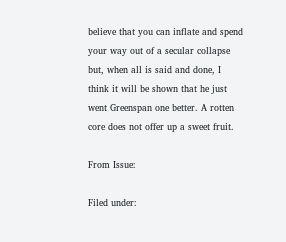believe that you can inflate and spend your way out of a secular collapse but, when all is said and done, I think it will be shown that he just went Greenspan one better. A rotten core does not offer up a sweet fruit.

From Issue:

Filed under: